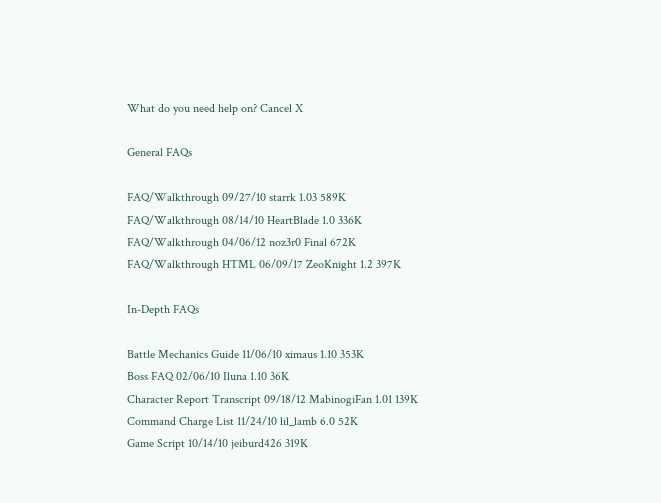What do you need help on? Cancel X

General FAQs

FAQ/Walkthrough 09/27/10 starrk 1.03 589K
FAQ/Walkthrough 08/14/10 HeartBlade 1.0 336K
FAQ/Walkthrough 04/06/12 noz3r0 Final 672K
FAQ/Walkthrough HTML 06/09/17 ZeoKnight 1.2 397K

In-Depth FAQs

Battle Mechanics Guide 11/06/10 ximaus 1.10 353K
Boss FAQ 02/06/10 Iluna 1.10 36K
Character Report Transcript 09/18/12 MabinogiFan 1.01 139K
Command Charge List 11/24/10 lil_lamb 6.0 52K
Game Script 10/14/10 jeiburd426 319K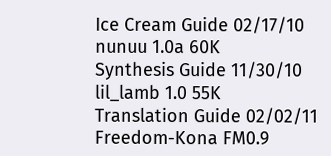Ice Cream Guide 02/17/10 nunuu 1.0a 60K
Synthesis Guide 11/30/10 lil_lamb 1.0 55K
Translation Guide 02/02/11 Freedom-Kona FM0.9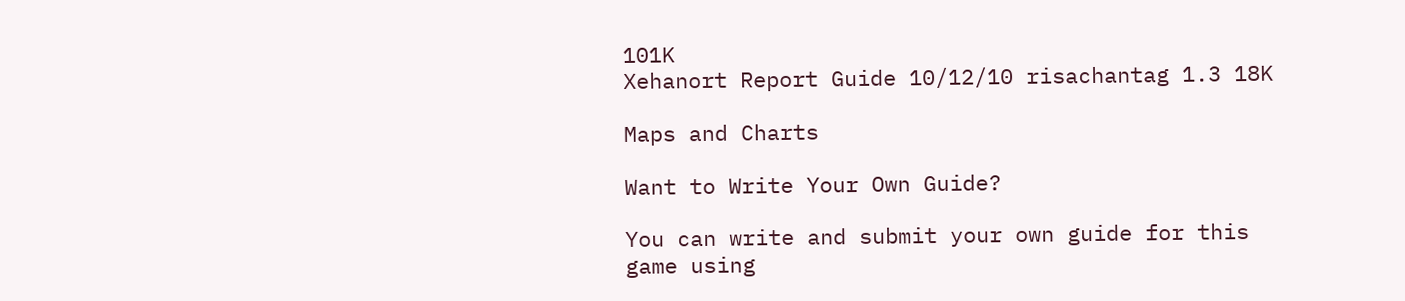101K
Xehanort Report Guide 10/12/10 risachantag 1.3 18K

Maps and Charts

Want to Write Your Own Guide?

You can write and submit your own guide for this game using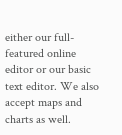either our full-featured online editor or our basic text editor. We also accept maps and charts as well.